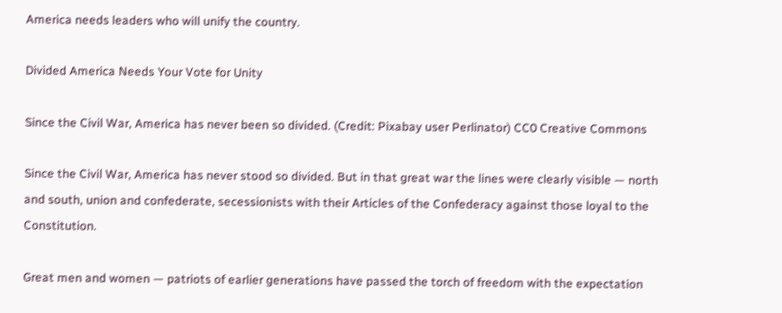America needs leaders who will unify the country.

Divided America Needs Your Vote for Unity

Since the Civil War, America has never been so divided. (Credit: Pixabay user Perlinator) CC0 Creative Commons

Since the Civil War, America has never stood so divided. But in that great war the lines were clearly visible — north and south, union and confederate, secessionists with their Articles of the Confederacy against those loyal to the Constitution.

Great men and women — patriots of earlier generations have passed the torch of freedom with the expectation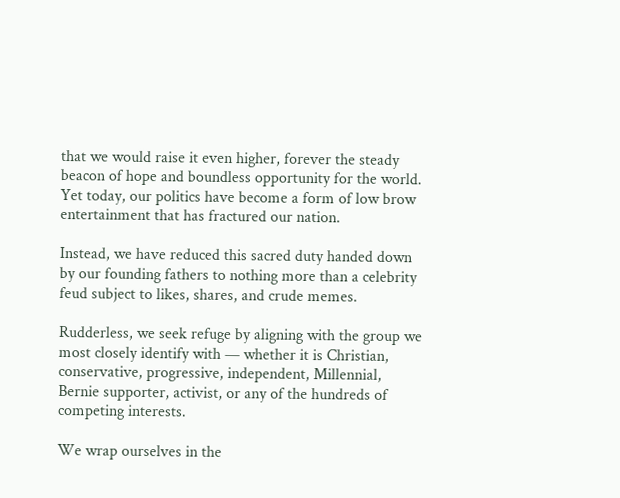that we would raise it even higher, forever the steady beacon of hope and boundless opportunity for the world. Yet today, our politics have become a form of low brow entertainment that has fractured our nation.

Instead, we have reduced this sacred duty handed down by our founding fathers to nothing more than a celebrity feud subject to likes, shares, and crude memes.

Rudderless, we seek refuge by aligning with the group we most closely identify with — whether it is Christian, conservative, progressive, independent, Millennial, Bernie supporter, activist, or any of the hundreds of competing interests.

We wrap ourselves in the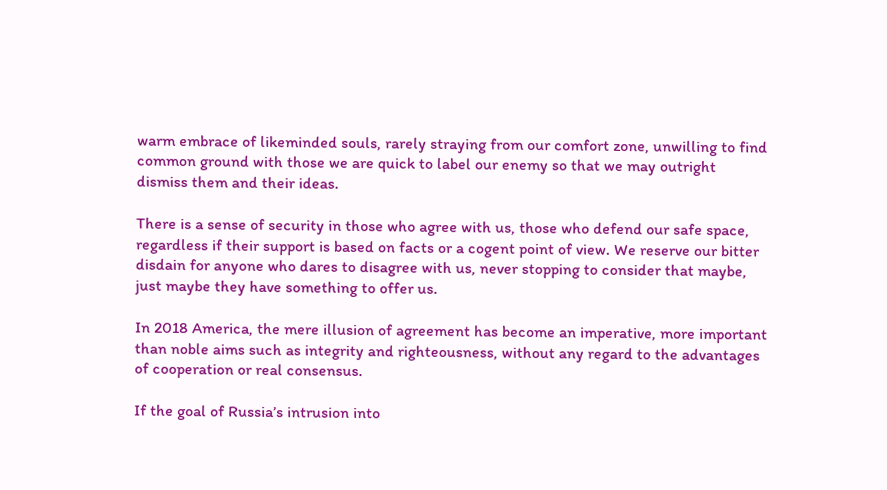warm embrace of likeminded souls, rarely straying from our comfort zone, unwilling to find common ground with those we are quick to label our enemy so that we may outright dismiss them and their ideas.

There is a sense of security in those who agree with us, those who defend our safe space, regardless if their support is based on facts or a cogent point of view. We reserve our bitter disdain for anyone who dares to disagree with us, never stopping to consider that maybe, just maybe they have something to offer us.

In 2018 America, the mere illusion of agreement has become an imperative, more important than noble aims such as integrity and righteousness, without any regard to the advantages of cooperation or real consensus.

If the goal of Russia’s intrusion into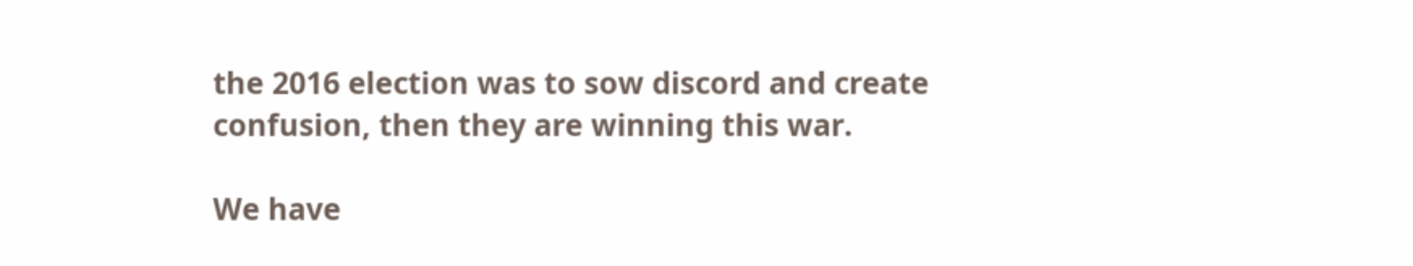the 2016 election was to sow discord and create confusion, then they are winning this war.

We have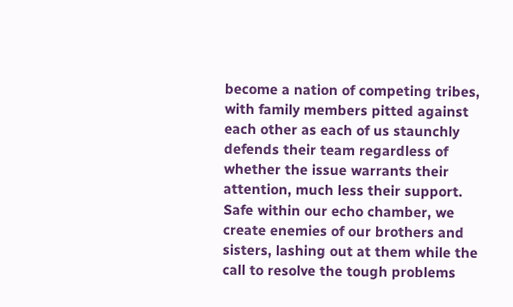become a nation of competing tribes, with family members pitted against each other as each of us staunchly defends their team regardless of whether the issue warrants their attention, much less their support. Safe within our echo chamber, we create enemies of our brothers and sisters, lashing out at them while the call to resolve the tough problems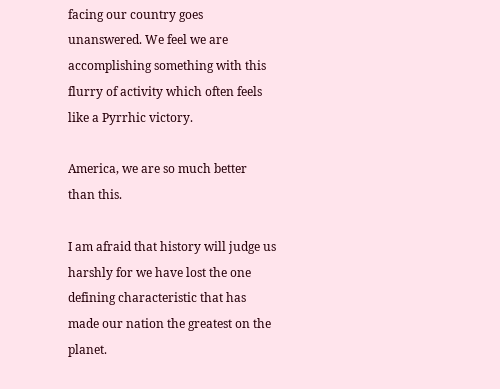facing our country goes unanswered. We feel we are accomplishing something with this flurry of activity which often feels like a Pyrrhic victory.

America, we are so much better than this.

I am afraid that history will judge us harshly for we have lost the one defining characteristic that has made our nation the greatest on the planet.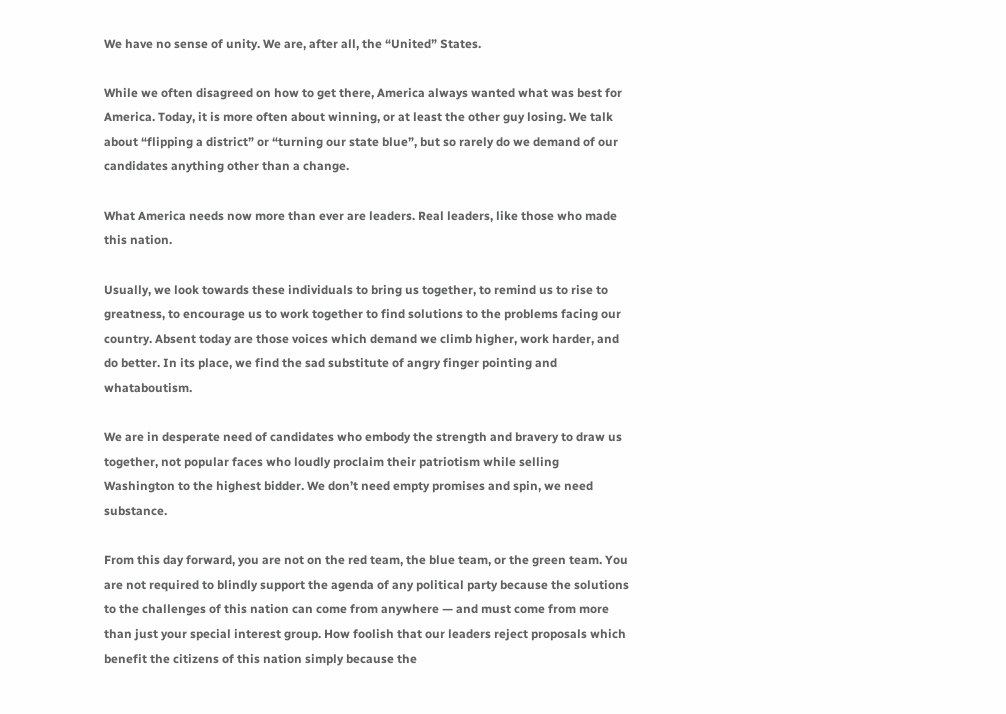We have no sense of unity. We are, after all, the “United” States.

While we often disagreed on how to get there, America always wanted what was best for America. Today, it is more often about winning, or at least the other guy losing. We talk about “flipping a district” or “turning our state blue”, but so rarely do we demand of our candidates anything other than a change.

What America needs now more than ever are leaders. Real leaders, like those who made this nation.

Usually, we look towards these individuals to bring us together, to remind us to rise to greatness, to encourage us to work together to find solutions to the problems facing our country. Absent today are those voices which demand we climb higher, work harder, and do better. In its place, we find the sad substitute of angry finger pointing and whataboutism.

We are in desperate need of candidates who embody the strength and bravery to draw us together, not popular faces who loudly proclaim their patriotism while selling Washington to the highest bidder. We don’t need empty promises and spin, we need substance.

From this day forward, you are not on the red team, the blue team, or the green team. You are not required to blindly support the agenda of any political party because the solutions to the challenges of this nation can come from anywhere — and must come from more than just your special interest group. How foolish that our leaders reject proposals which benefit the citizens of this nation simply because the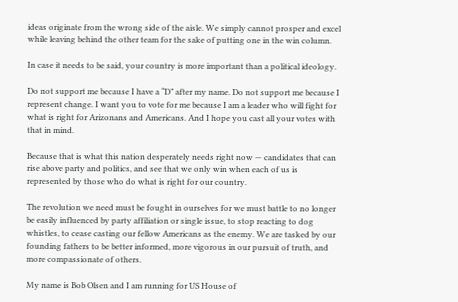ideas originate from the wrong side of the aisle. We simply cannot prosper and excel while leaving behind the other team for the sake of putting one in the win column.

In case it needs to be said, your country is more important than a political ideology.

Do not support me because I have a “D” after my name. Do not support me because I represent change. I want you to vote for me because I am a leader who will fight for what is right for Arizonans and Americans. And I hope you cast all your votes with that in mind.

Because that is what this nation desperately needs right now — candidates that can rise above party and politics, and see that we only win when each of us is represented by those who do what is right for our country.

The revolution we need must be fought in ourselves for we must battle to no longer be easily influenced by party affiliation or single issue, to stop reacting to dog whistles, to cease casting our fellow Americans as the enemy. We are tasked by our founding fathers to be better informed, more vigorous in our pursuit of truth, and more compassionate of others.

My name is Bob Olsen and I am running for US House of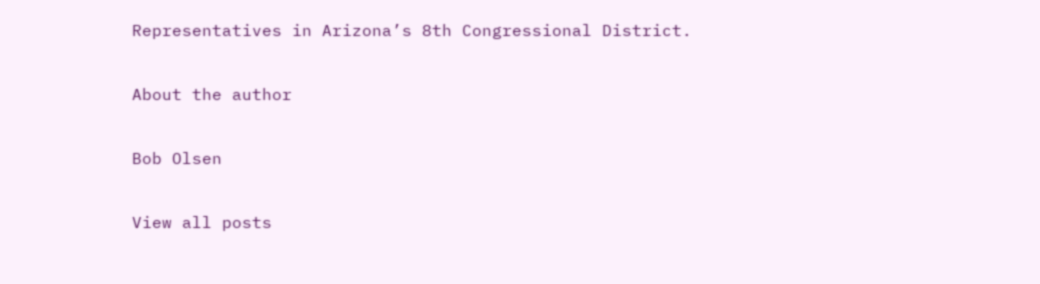Representatives in Arizona’s 8th Congressional District.

About the author

Bob Olsen

View all posts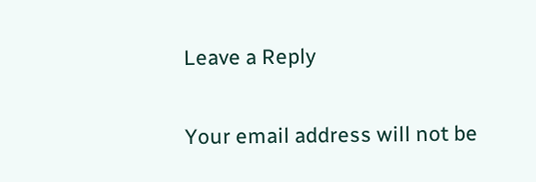Leave a Reply

Your email address will not be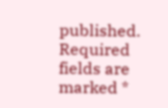published. Required fields are marked *